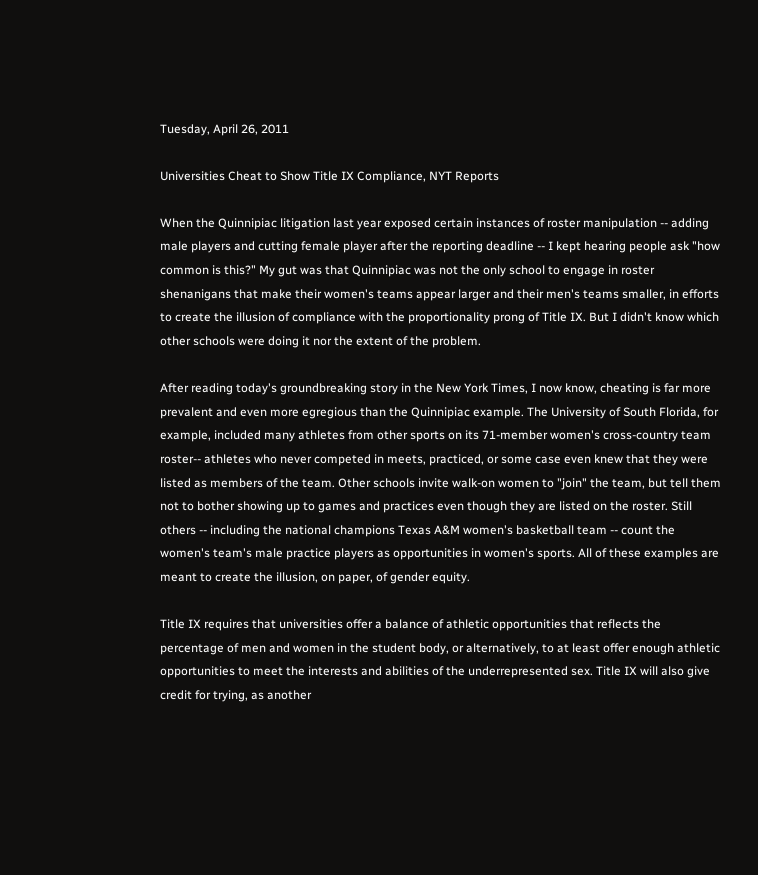Tuesday, April 26, 2011

Universities Cheat to Show Title IX Compliance, NYT Reports

When the Quinnipiac litigation last year exposed certain instances of roster manipulation -- adding male players and cutting female player after the reporting deadline -- I kept hearing people ask "how common is this?" My gut was that Quinnipiac was not the only school to engage in roster shenanigans that make their women's teams appear larger and their men's teams smaller, in efforts to create the illusion of compliance with the proportionality prong of Title IX. But I didn't know which other schools were doing it nor the extent of the problem.

After reading today's groundbreaking story in the New York Times, I now know, cheating is far more prevalent and even more egregious than the Quinnipiac example. The University of South Florida, for example, included many athletes from other sports on its 71-member women's cross-country team roster-- athletes who never competed in meets, practiced, or some case even knew that they were listed as members of the team. Other schools invite walk-on women to "join" the team, but tell them not to bother showing up to games and practices even though they are listed on the roster. Still others -- including the national champions Texas A&M women's basketball team -- count the women's team's male practice players as opportunities in women's sports. All of these examples are meant to create the illusion, on paper, of gender equity.

Title IX requires that universities offer a balance of athletic opportunities that reflects the percentage of men and women in the student body, or alternatively, to at least offer enough athletic opportunities to meet the interests and abilities of the underrepresented sex. Title IX will also give credit for trying, as another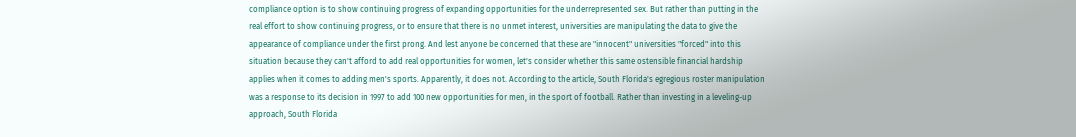compliance option is to show continuing progress of expanding opportunities for the underrepresented sex. But rather than putting in the real effort to show continuing progress, or to ensure that there is no unmet interest, universities are manipulating the data to give the appearance of compliance under the first prong. And lest anyone be concerned that these are "innocent" universities "forced" into this situation because they can't afford to add real opportunities for women, let's consider whether this same ostensible financial hardship applies when it comes to adding men's sports. Apparently, it does not. According to the article, South Florida's egregious roster manipulation was a response to its decision in 1997 to add 100 new opportunities for men, in the sport of football. Rather than investing in a leveling-up approach, South Florida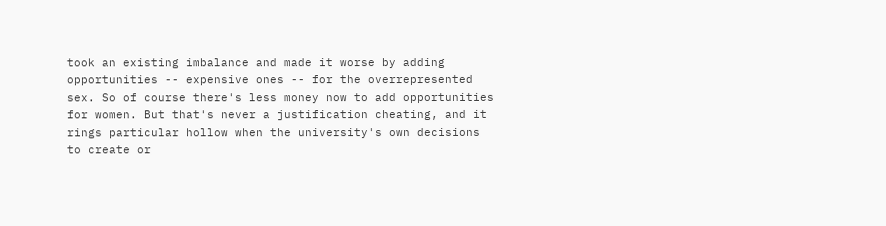took an existing imbalance and made it worse by adding opportunities -- expensive ones -- for the overrepresented sex. So of course there's less money now to add opportunities for women. But that's never a justification cheating, and it rings particular hollow when the university's own decisions to create or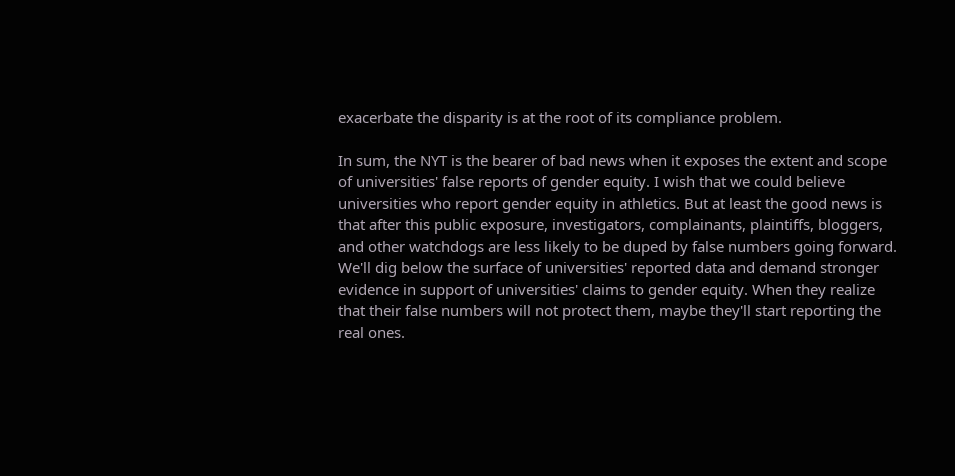exacerbate the disparity is at the root of its compliance problem.

In sum, the NYT is the bearer of bad news when it exposes the extent and scope of universities' false reports of gender equity. I wish that we could believe universities who report gender equity in athletics. But at least the good news is that after this public exposure, investigators, complainants, plaintiffs, bloggers, and other watchdogs are less likely to be duped by false numbers going forward. We'll dig below the surface of universities' reported data and demand stronger evidence in support of universities' claims to gender equity. When they realize that their false numbers will not protect them, maybe they'll start reporting the real ones.